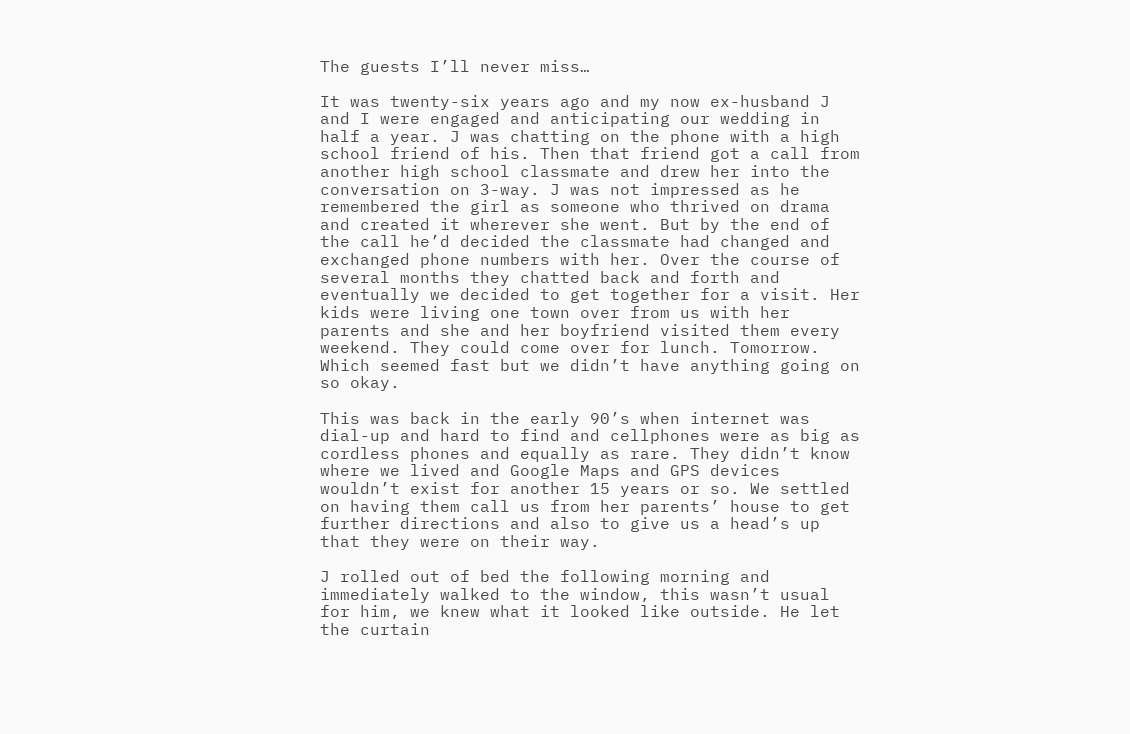The guests I’ll never miss…

It was twenty-six years ago and my now ex-husband J and I were engaged and anticipating our wedding in half a year. J was chatting on the phone with a high school friend of his. Then that friend got a call from another high school classmate and drew her into the conversation on 3-way. J was not impressed as he remembered the girl as someone who thrived on drama and created it wherever she went. But by the end of the call he’d decided the classmate had changed and exchanged phone numbers with her. Over the course of several months they chatted back and forth and eventually we decided to get together for a visit. Her kids were living one town over from us with her parents and she and her boyfriend visited them every weekend. They could come over for lunch. Tomorrow. Which seemed fast but we didn’t have anything going on so okay.

This was back in the early 90’s when internet was dial-up and hard to find and cellphones were as big as cordless phones and equally as rare. They didn’t know where we lived and Google Maps and GPS devices wouldn’t exist for another 15 years or so. We settled on having them call us from her parents’ house to get further directions and also to give us a head’s up that they were on their way.

J rolled out of bed the following morning and immediately walked to the window, this wasn’t usual for him, we knew what it looked like outside. He let the curtain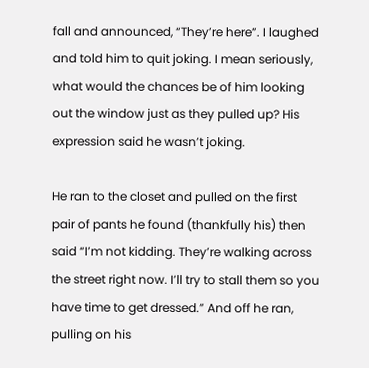fall and announced, “They’re here”. I laughed and told him to quit joking. I mean seriously, what would the chances be of him looking out the window just as they pulled up? His expression said he wasn’t joking.

He ran to the closet and pulled on the first pair of pants he found (thankfully his) then said “I’m not kidding. They’re walking across the street right now. I’ll try to stall them so you have time to get dressed.” And off he ran, pulling on his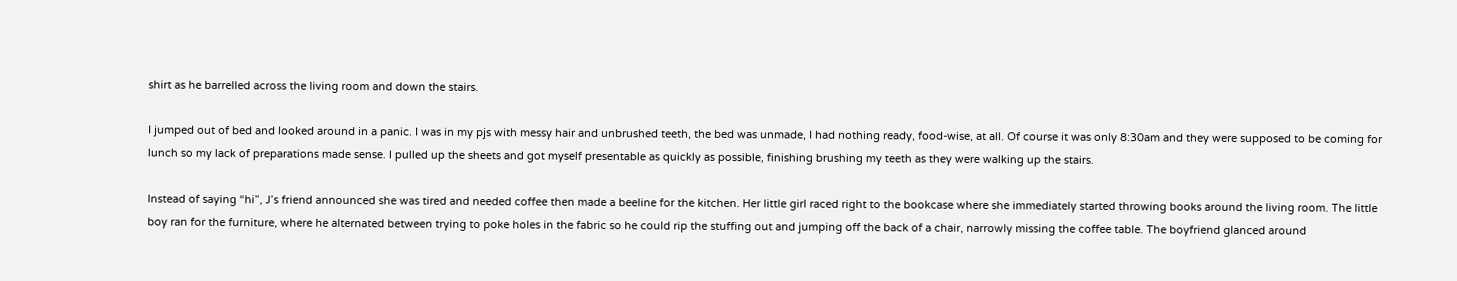shirt as he barrelled across the living room and down the stairs.

I jumped out of bed and looked around in a panic. I was in my pjs with messy hair and unbrushed teeth, the bed was unmade, I had nothing ready, food-wise, at all. Of course it was only 8:30am and they were supposed to be coming for lunch so my lack of preparations made sense. I pulled up the sheets and got myself presentable as quickly as possible, finishing brushing my teeth as they were walking up the stairs.

Instead of saying “hi”, J’s friend announced she was tired and needed coffee then made a beeline for the kitchen. Her little girl raced right to the bookcase where she immediately started throwing books around the living room. The little boy ran for the furniture, where he alternated between trying to poke holes in the fabric so he could rip the stuffing out and jumping off the back of a chair, narrowly missing the coffee table. The boyfriend glanced around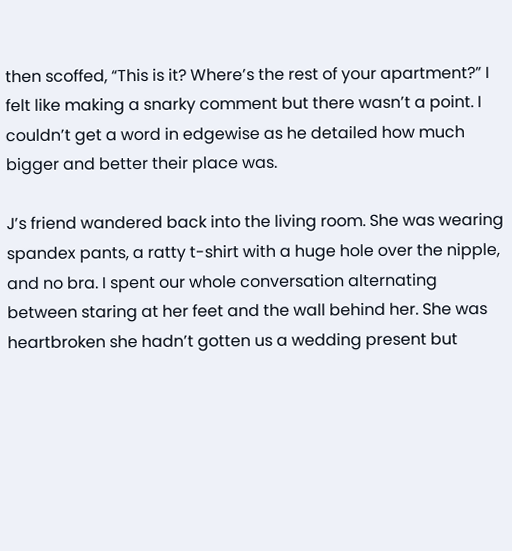then scoffed, “This is it? Where’s the rest of your apartment?” I felt like making a snarky comment but there wasn’t a point. I couldn’t get a word in edgewise as he detailed how much bigger and better their place was.

J’s friend wandered back into the living room. She was wearing spandex pants, a ratty t-shirt with a huge hole over the nipple, and no bra. I spent our whole conversation alternating between staring at her feet and the wall behind her. She was heartbroken she hadn’t gotten us a wedding present but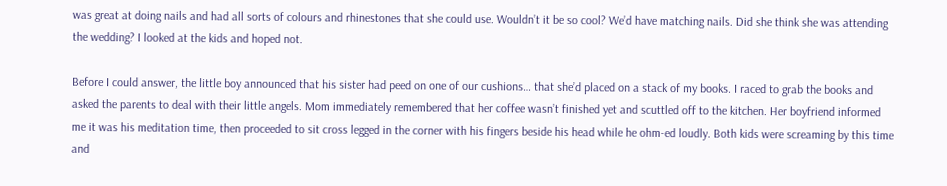was great at doing nails and had all sorts of colours and rhinestones that she could use. Wouldn’t it be so cool? We’d have matching nails. Did she think she was attending the wedding? I looked at the kids and hoped not.

Before I could answer, the little boy announced that his sister had peed on one of our cushions… that she’d placed on a stack of my books. I raced to grab the books and asked the parents to deal with their little angels. Mom immediately remembered that her coffee wasn’t finished yet and scuttled off to the kitchen. Her boyfriend informed me it was his meditation time, then proceeded to sit cross legged in the corner with his fingers beside his head while he ohm-ed loudly. Both kids were screaming by this time and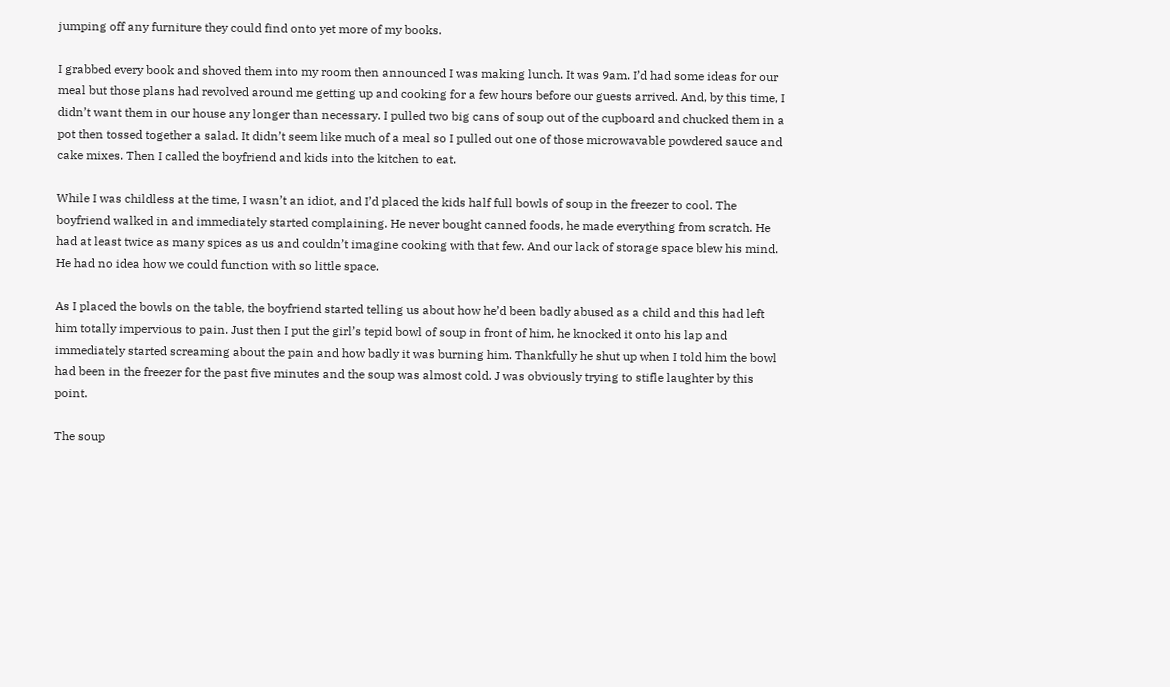jumping off any furniture they could find onto yet more of my books.

I grabbed every book and shoved them into my room then announced I was making lunch. It was 9am. I’d had some ideas for our meal but those plans had revolved around me getting up and cooking for a few hours before our guests arrived. And, by this time, I didn’t want them in our house any longer than necessary. I pulled two big cans of soup out of the cupboard and chucked them in a pot then tossed together a salad. It didn’t seem like much of a meal so I pulled out one of those microwavable powdered sauce and cake mixes. Then I called the boyfriend and kids into the kitchen to eat.

While I was childless at the time, I wasn’t an idiot, and I’d placed the kids half full bowls of soup in the freezer to cool. The boyfriend walked in and immediately started complaining. He never bought canned foods, he made everything from scratch. He had at least twice as many spices as us and couldn’t imagine cooking with that few. And our lack of storage space blew his mind. He had no idea how we could function with so little space.

As I placed the bowls on the table, the boyfriend started telling us about how he’d been badly abused as a child and this had left him totally impervious to pain. Just then I put the girl’s tepid bowl of soup in front of him, he knocked it onto his lap and immediately started screaming about the pain and how badly it was burning him. Thankfully he shut up when I told him the bowl had been in the freezer for the past five minutes and the soup was almost cold. J was obviously trying to stifle laughter by this point.

The soup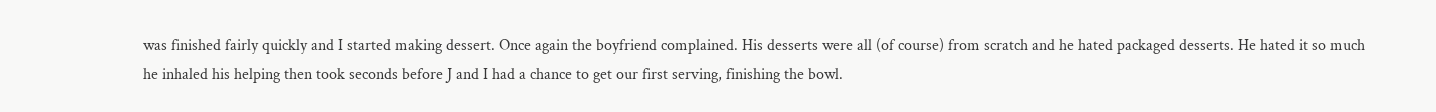was finished fairly quickly and I started making dessert. Once again the boyfriend complained. His desserts were all (of course) from scratch and he hated packaged desserts. He hated it so much he inhaled his helping then took seconds before J and I had a chance to get our first serving, finishing the bowl.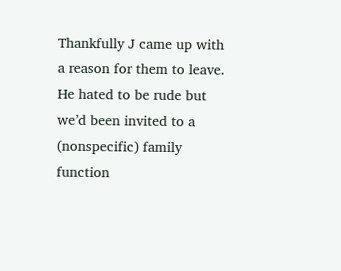Thankfully J came up with a reason for them to leave. He hated to be rude but we’d been invited to a (nonspecific) family function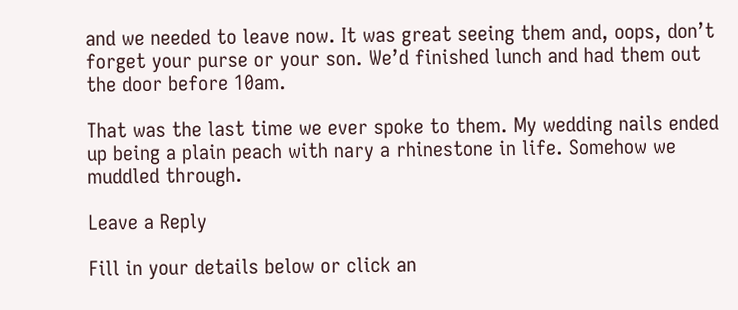and we needed to leave now. It was great seeing them and, oops, don’t forget your purse or your son. We’d finished lunch and had them out the door before 10am.

That was the last time we ever spoke to them. My wedding nails ended up being a plain peach with nary a rhinestone in life. Somehow we muddled through.

Leave a Reply

Fill in your details below or click an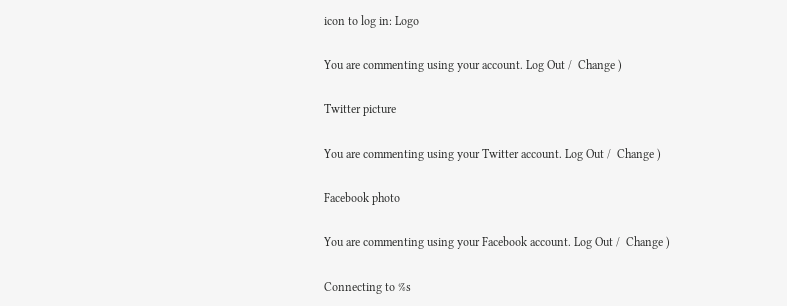icon to log in: Logo

You are commenting using your account. Log Out /  Change )

Twitter picture

You are commenting using your Twitter account. Log Out /  Change )

Facebook photo

You are commenting using your Facebook account. Log Out /  Change )

Connecting to %s